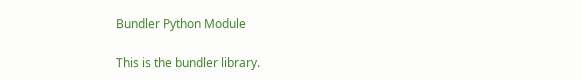Bundler Python Module

This is the bundler library.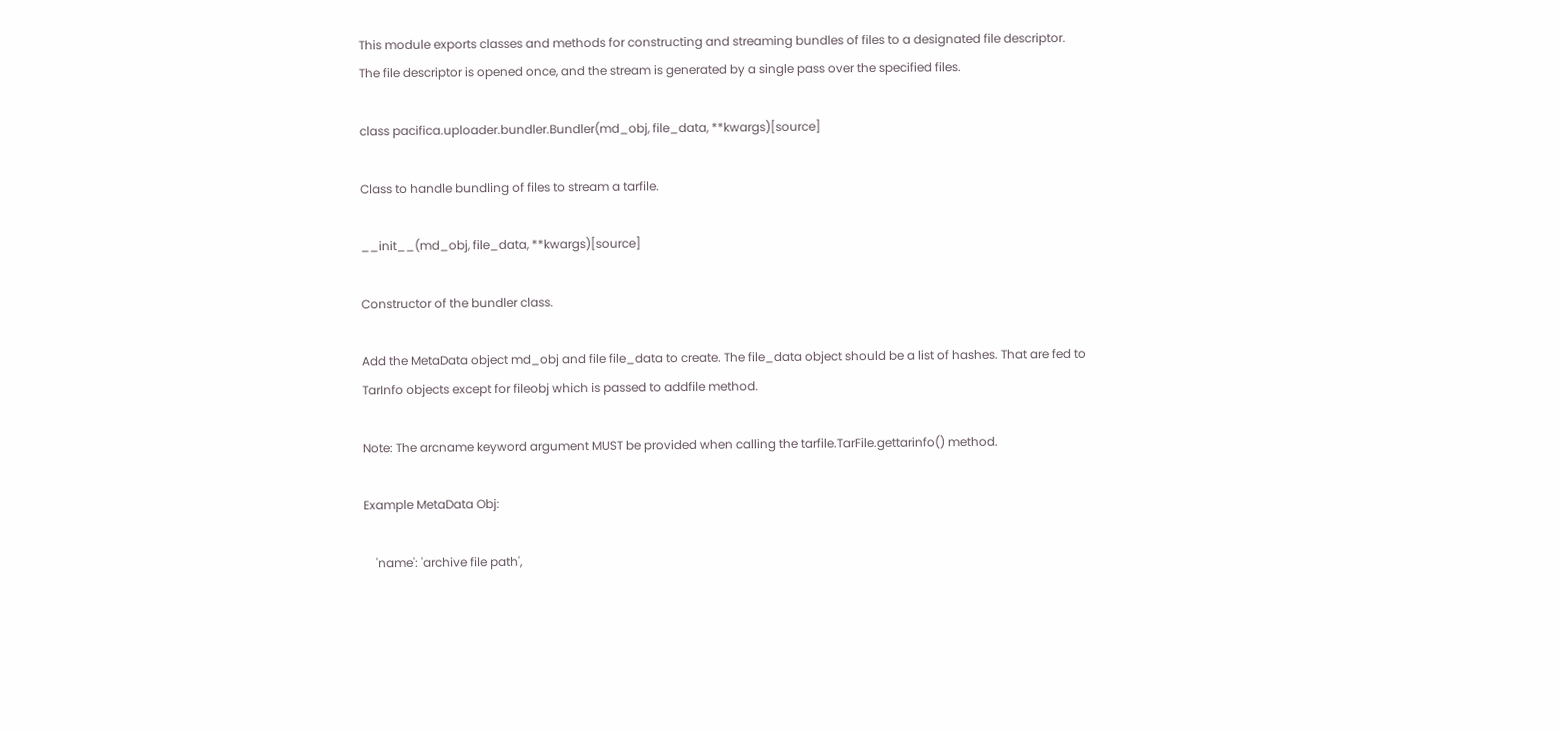This module exports classes and methods for constructing and streaming bundles of files to a designated file descriptor. The file descriptor is opened once, and the stream is generated by a single pass over the specified files.

class pacifica.uploader.bundler.Bundler(md_obj, file_data, **kwargs)[source]

Class to handle bundling of files to stream a tarfile.

__init__(md_obj, file_data, **kwargs)[source]

Constructor of the bundler class.

Add the MetaData object md_obj and file file_data to create. The file_data object should be a list of hashes. That are fed to TarInfo objects except for fileobj which is passed to addfile method.

Note: The arcname keyword argument MUST be provided when calling the tarfile.TarFile.gettarinfo() method.

Example MetaData Obj:

    'name': 'archive file path',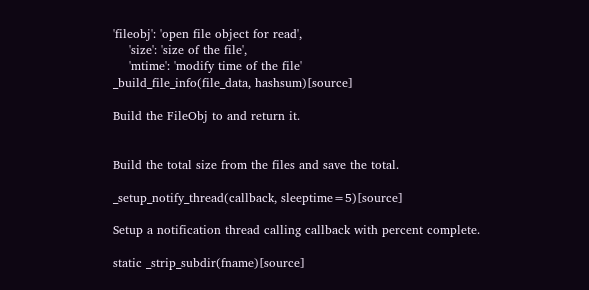'fileobj': 'open file object for read',
    'size': 'size of the file',
    'mtime': 'modify time of the file'
_build_file_info(file_data, hashsum)[source]

Build the FileObj to and return it.


Build the total size from the files and save the total.

_setup_notify_thread(callback, sleeptime=5)[source]

Setup a notification thread calling callback with percent complete.

static _strip_subdir(fname)[source]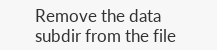Remove the data subdir from the file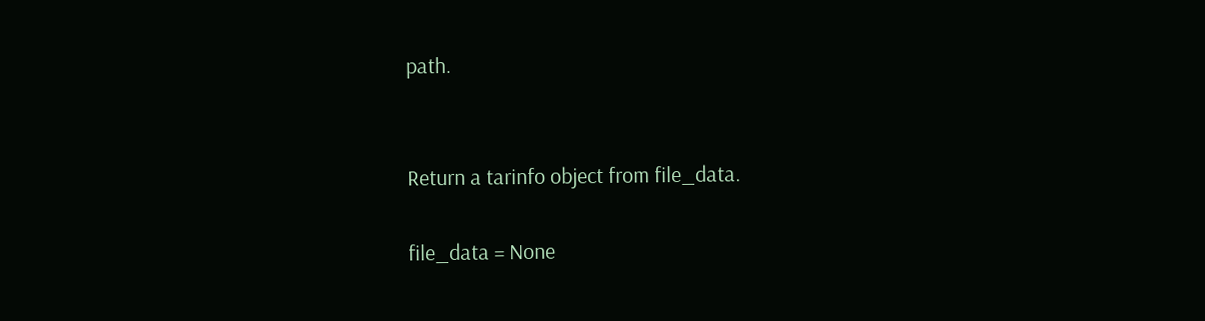path.


Return a tarinfo object from file_data.

file_data = None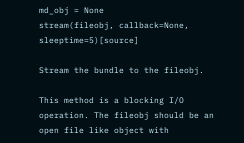md_obj = None
stream(fileobj, callback=None, sleeptime=5)[source]

Stream the bundle to the fileobj.

This method is a blocking I/O operation. The fileobj should be an open file like object with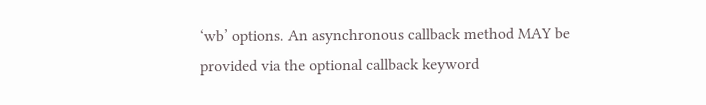‘wb’ options. An asynchronous callback method MAY be provided via the optional callback keyword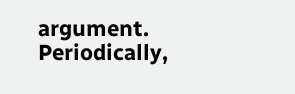argument. Periodically,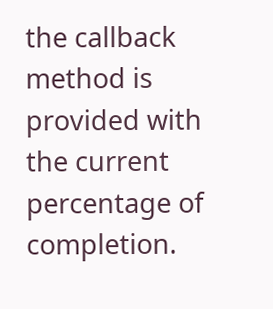the callback method is provided with the current percentage of completion.